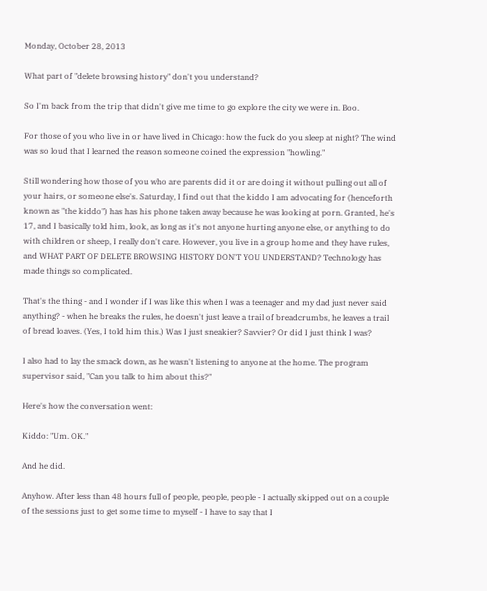Monday, October 28, 2013

What part of "delete browsing history" don't you understand?

So I'm back from the trip that didn't give me time to go explore the city we were in. Boo.

For those of you who live in or have lived in Chicago: how the fuck do you sleep at night? The wind was so loud that I learned the reason someone coined the expression "howling."

Still wondering how those of you who are parents did it or are doing it without pulling out all of your hairs, or someone else's. Saturday, I find out that the kiddo I am advocating for (henceforth known as "the kiddo") has has his phone taken away because he was looking at porn. Granted, he's 17, and I basically told him, look, as long as it's not anyone hurting anyone else, or anything to do with children or sheep, I really don't care. However, you live in a group home and they have rules, and WHAT PART OF DELETE BROWSING HISTORY DON'T YOU UNDERSTAND? Technology has made things so complicated.

That's the thing - and I wonder if I was like this when I was a teenager and my dad just never said anything? - when he breaks the rules, he doesn't just leave a trail of breadcrumbs, he leaves a trail of bread loaves. (Yes, I told him this.) Was I just sneakier? Savvier? Or did I just think I was?

I also had to lay the smack down, as he wasn't listening to anyone at the home. The program supervisor said, "Can you talk to him about this?"

Here's how the conversation went:

Kiddo: "Um. OK."

And he did.

Anyhow. After less than 48 hours full of people, people, people - I actually skipped out on a couple of the sessions just to get some time to myself - I have to say that I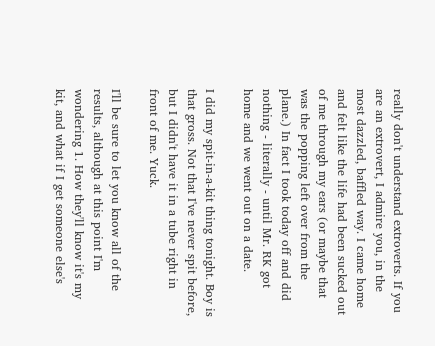really don't understand extroverts. If you are an extrovert, I admire you, in the most dazzled, baffled way. I came home and felt like the life had been sucked out of me through my ears (or maybe that was the popping left over from the plane.) In fact I took today off and did nothing - literally - until Mr. RK got home and we went out on a date.

I did my spit-in-a-kit thing tonight. Boy is that gross. Not that I've never spit before, but I didn't have it in a tube right in front of me. Yuck.

I'll be sure to let you know all of the results, although at this point I'm wondering 1. How they'll know it's my kit, and what if I get someone else's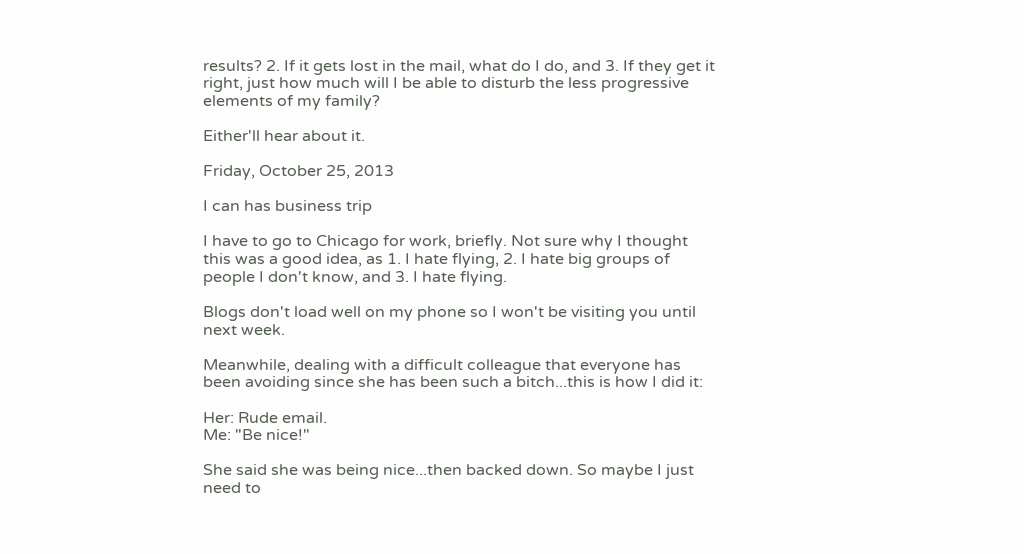results? 2. If it gets lost in the mail, what do I do, and 3. If they get it right, just how much will I be able to disturb the less progressive elements of my family?

Either'll hear about it.

Friday, October 25, 2013

I can has business trip

I have to go to Chicago for work, briefly. Not sure why I thought this was a good idea, as 1. I hate flying, 2. I hate big groups of people I don't know, and 3. I hate flying.

Blogs don't load well on my phone so I won't be visiting you until next week.

Meanwhile, dealing with a difficult colleague that everyone has been avoiding since she has been such a bitch...this is how I did it:

Her: Rude email.
Me: "Be nice!"

She said she was being nice...then backed down. So maybe I just need to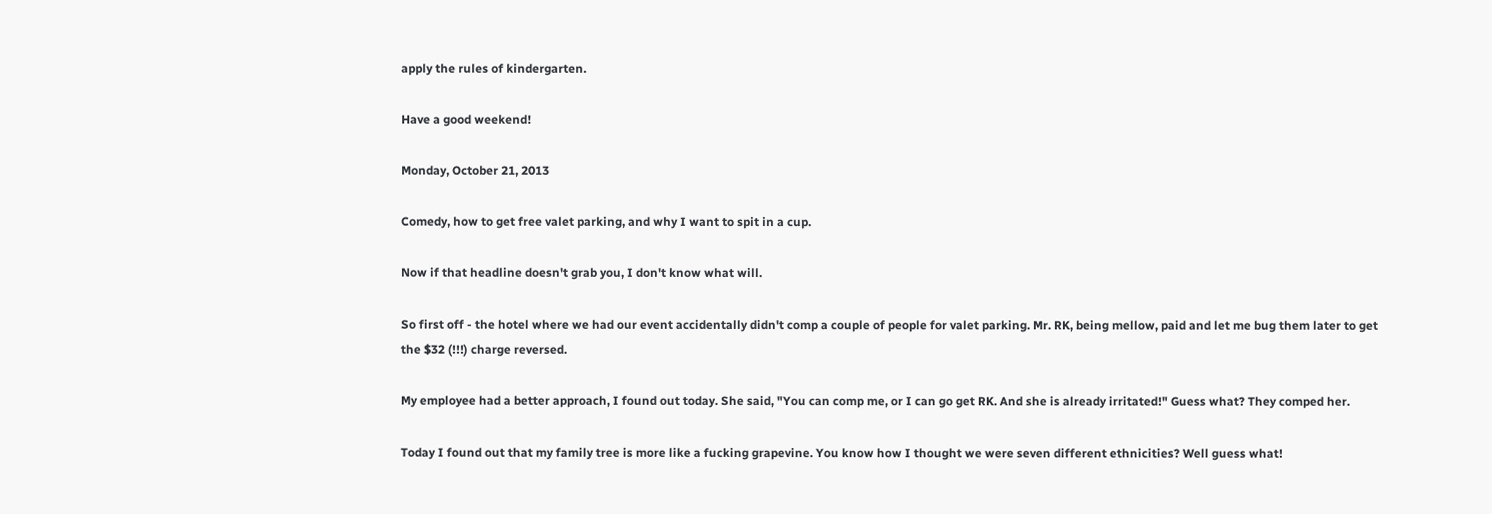apply the rules of kindergarten.

Have a good weekend!

Monday, October 21, 2013

Comedy, how to get free valet parking, and why I want to spit in a cup.

Now if that headline doesn't grab you, I don't know what will.

So first off - the hotel where we had our event accidentally didn't comp a couple of people for valet parking. Mr. RK, being mellow, paid and let me bug them later to get the $32 (!!!) charge reversed.

My employee had a better approach, I found out today. She said, "You can comp me, or I can go get RK. And she is already irritated!" Guess what? They comped her.

Today I found out that my family tree is more like a fucking grapevine. You know how I thought we were seven different ethnicities? Well guess what!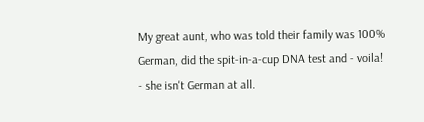My great aunt, who was told their family was 100% German, did the spit-in-a-cup DNA test and - voila! - she isn't German at all.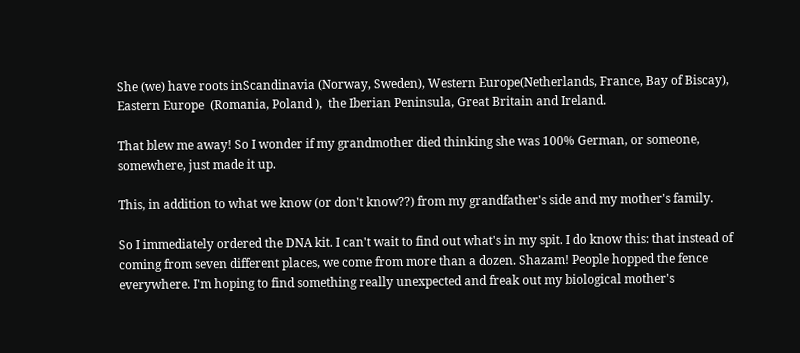She (we) have roots inScandinavia (Norway, Sweden), Western Europe(Netherlands, France, Bay of Biscay), Eastern Europe  (Romania, Poland ),  the Iberian Peninsula, Great Britain and Ireland.

That blew me away! So I wonder if my grandmother died thinking she was 100% German, or someone, somewhere, just made it up.

This, in addition to what we know (or don't know??) from my grandfather's side and my mother's family.

So I immediately ordered the DNA kit. I can't wait to find out what's in my spit. I do know this: that instead of coming from seven different places, we come from more than a dozen. Shazam! People hopped the fence everywhere. I'm hoping to find something really unexpected and freak out my biological mother's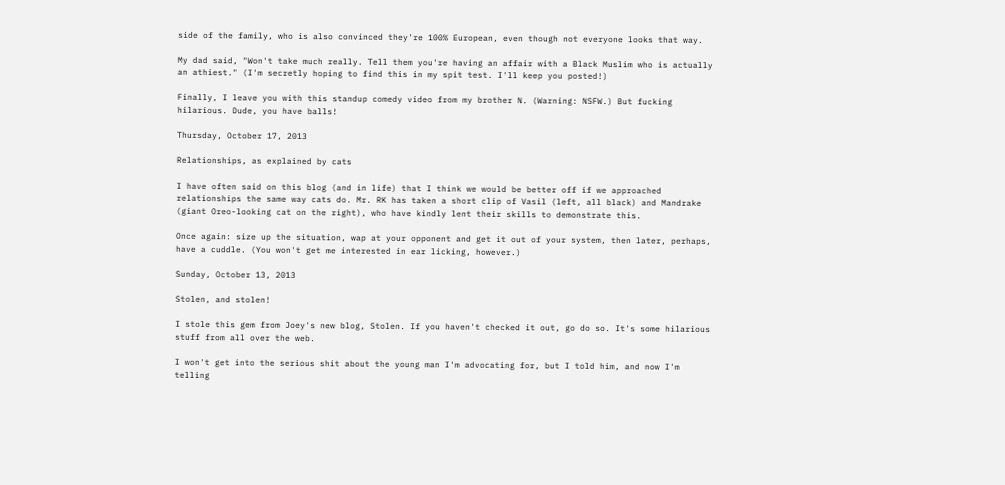side of the family, who is also convinced they're 100% European, even though not everyone looks that way.

My dad said, "Won't take much really. Tell them you're having an affair with a Black Muslim who is actually an athiest." (I'm secretly hoping to find this in my spit test. I'll keep you posted!)

Finally, I leave you with this standup comedy video from my brother N. (Warning: NSFW.) But fucking hilarious. Dude, you have balls!

Thursday, October 17, 2013

Relationships, as explained by cats

I have often said on this blog (and in life) that I think we would be better off if we approached relationships the same way cats do. Mr. RK has taken a short clip of Vasil (left, all black) and Mandrake (giant Oreo-looking cat on the right), who have kindly lent their skills to demonstrate this.

Once again: size up the situation, wap at your opponent and get it out of your system, then later, perhaps, have a cuddle. (You won't get me interested in ear licking, however.)

Sunday, October 13, 2013

Stolen, and stolen!

I stole this gem from Joey's new blog, Stolen. If you haven't checked it out, go do so. It's some hilarious stuff from all over the web.

I won't get into the serious shit about the young man I'm advocating for, but I told him, and now I'm telling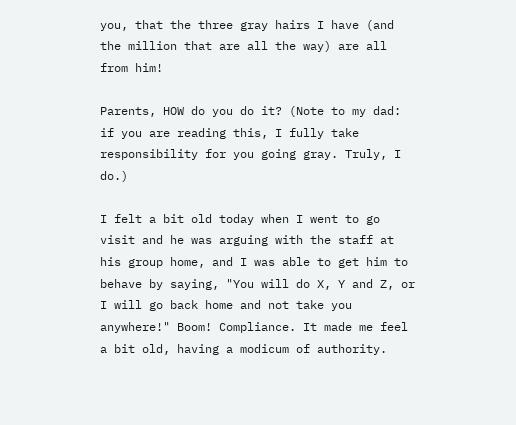you, that the three gray hairs I have (and the million that are all the way) are all from him!

Parents, HOW do you do it? (Note to my dad: if you are reading this, I fully take responsibility for you going gray. Truly, I do.)

I felt a bit old today when I went to go visit and he was arguing with the staff at his group home, and I was able to get him to behave by saying, "You will do X, Y and Z, or I will go back home and not take you anywhere!" Boom! Compliance. It made me feel a bit old, having a modicum of authority.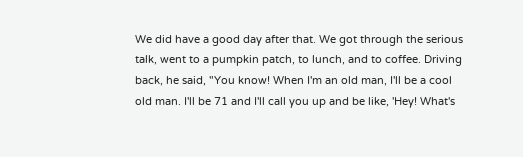We did have a good day after that. We got through the serious talk, went to a pumpkin patch, to lunch, and to coffee. Driving back, he said, "You know! When I'm an old man, I'll be a cool old man. I'll be 71 and I'll call you up and be like, 'Hey! What's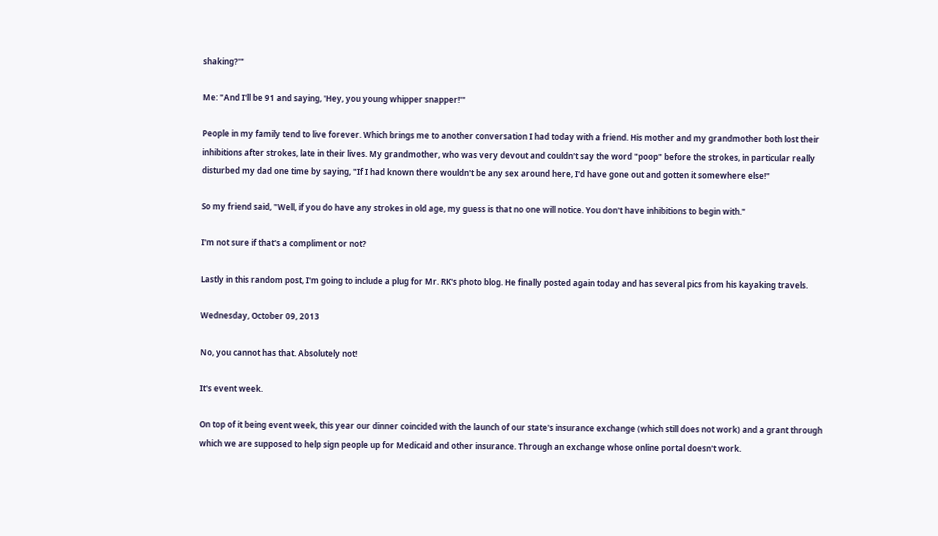shaking?'"

Me: "And I'll be 91 and saying, 'Hey, you young whipper snapper!'"

People in my family tend to live forever. Which brings me to another conversation I had today with a friend. His mother and my grandmother both lost their inhibitions after strokes, late in their lives. My grandmother, who was very devout and couldn't say the word "poop" before the strokes, in particular really disturbed my dad one time by saying, "If I had known there wouldn't be any sex around here, I'd have gone out and gotten it somewhere else!"

So my friend said, "Well, if you do have any strokes in old age, my guess is that no one will notice. You don't have inhibitions to begin with."

I'm not sure if that's a compliment or not?

Lastly in this random post, I'm going to include a plug for Mr. RK's photo blog. He finally posted again today and has several pics from his kayaking travels.

Wednesday, October 09, 2013

No, you cannot has that. Absolutely not!

It's event week.

On top of it being event week, this year our dinner coincided with the launch of our state's insurance exchange (which still does not work) and a grant through which we are supposed to help sign people up for Medicaid and other insurance. Through an exchange whose online portal doesn't work.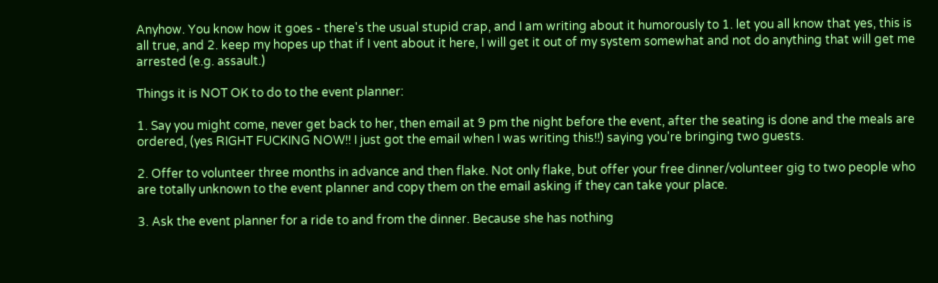Anyhow. You know how it goes - there's the usual stupid crap, and I am writing about it humorously to 1. let you all know that yes, this is all true, and 2. keep my hopes up that if I vent about it here, I will get it out of my system somewhat and not do anything that will get me arrested (e.g. assault.)

Things it is NOT OK to do to the event planner:

1. Say you might come, never get back to her, then email at 9 pm the night before the event, after the seating is done and the meals are ordered, (yes RIGHT FUCKING NOW!! I just got the email when I was writing this!!) saying you're bringing two guests.

2. Offer to volunteer three months in advance and then flake. Not only flake, but offer your free dinner/volunteer gig to two people who are totally unknown to the event planner and copy them on the email asking if they can take your place.

3. Ask the event planner for a ride to and from the dinner. Because she has nothing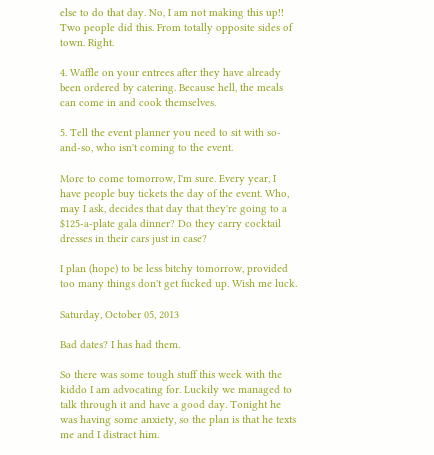else to do that day. No, I am not making this up!! Two people did this. From totally opposite sides of town. Right.

4. Waffle on your entrees after they have already been ordered by catering. Because hell, the meals can come in and cook themselves.

5. Tell the event planner you need to sit with so-and-so, who isn't coming to the event.

More to come tomorrow, I'm sure. Every year, I have people buy tickets the day of the event. Who, may I ask, decides that day that they're going to a $125-a-plate gala dinner? Do they carry cocktail dresses in their cars just in case?

I plan (hope) to be less bitchy tomorrow, provided too many things don't get fucked up. Wish me luck.

Saturday, October 05, 2013

Bad dates? I has had them.

So there was some tough stuff this week with the kiddo I am advocating for. Luckily we managed to talk through it and have a good day. Tonight he was having some anxiety, so the plan is that he texts me and I distract him.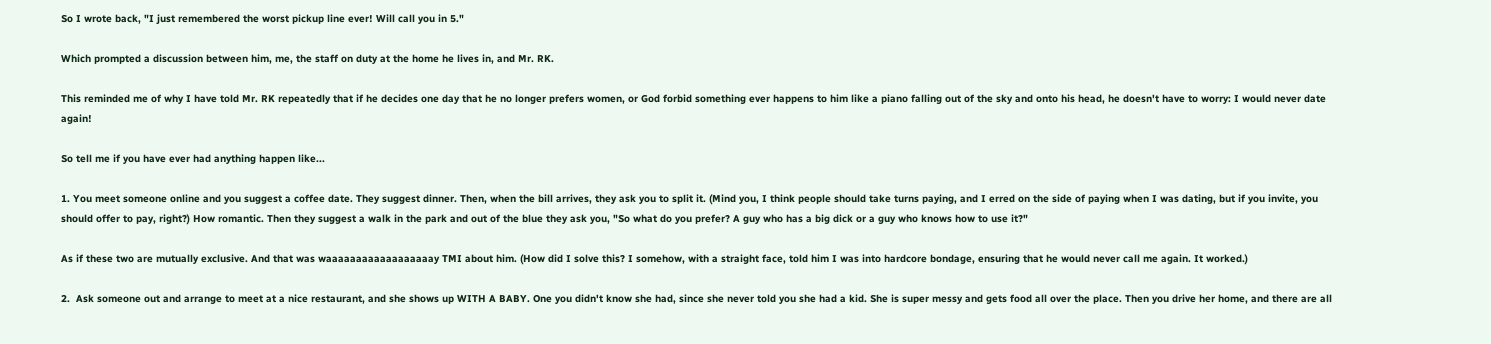So I wrote back, "I just remembered the worst pickup line ever! Will call you in 5."

Which prompted a discussion between him, me, the staff on duty at the home he lives in, and Mr. RK.

This reminded me of why I have told Mr. RK repeatedly that if he decides one day that he no longer prefers women, or God forbid something ever happens to him like a piano falling out of the sky and onto his head, he doesn't have to worry: I would never date again!

So tell me if you have ever had anything happen like...

1. You meet someone online and you suggest a coffee date. They suggest dinner. Then, when the bill arrives, they ask you to split it. (Mind you, I think people should take turns paying, and I erred on the side of paying when I was dating, but if you invite, you should offer to pay, right?) How romantic. Then they suggest a walk in the park and out of the blue they ask you, "So what do you prefer? A guy who has a big dick or a guy who knows how to use it?"

As if these two are mutually exclusive. And that was waaaaaaaaaaaaaaaaaay TMI about him. (How did I solve this? I somehow, with a straight face, told him I was into hardcore bondage, ensuring that he would never call me again. It worked.)

2.  Ask someone out and arrange to meet at a nice restaurant, and she shows up WITH A BABY. One you didn't know she had, since she never told you she had a kid. She is super messy and gets food all over the place. Then you drive her home, and there are all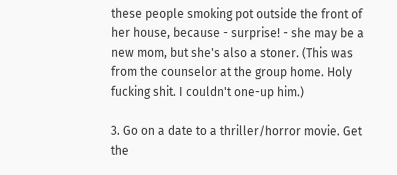these people smoking pot outside the front of her house, because - surprise! - she may be a new mom, but she's also a stoner. (This was from the counselor at the group home. Holy fucking shit. I couldn't one-up him.)

3. Go on a date to a thriller/horror movie. Get the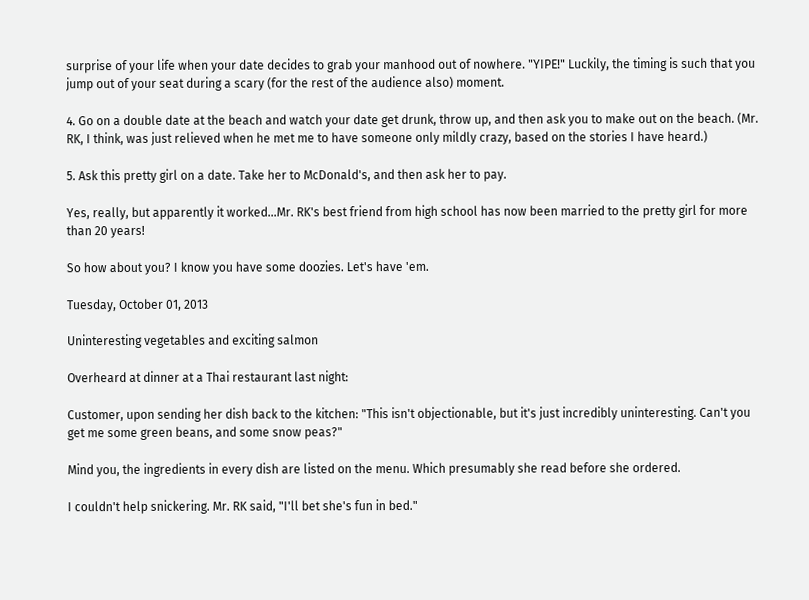surprise of your life when your date decides to grab your manhood out of nowhere. "YIPE!" Luckily, the timing is such that you jump out of your seat during a scary (for the rest of the audience also) moment.

4. Go on a double date at the beach and watch your date get drunk, throw up, and then ask you to make out on the beach. (Mr. RK, I think, was just relieved when he met me to have someone only mildly crazy, based on the stories I have heard.)

5. Ask this pretty girl on a date. Take her to McDonald's, and then ask her to pay.

Yes, really, but apparently it worked...Mr. RK's best friend from high school has now been married to the pretty girl for more than 20 years!

So how about you? I know you have some doozies. Let's have 'em.

Tuesday, October 01, 2013

Uninteresting vegetables and exciting salmon

Overheard at dinner at a Thai restaurant last night:

Customer, upon sending her dish back to the kitchen: "This isn't objectionable, but it's just incredibly uninteresting. Can't you get me some green beans, and some snow peas?"

Mind you, the ingredients in every dish are listed on the menu. Which presumably she read before she ordered.

I couldn't help snickering. Mr. RK said, "I'll bet she's fun in bed."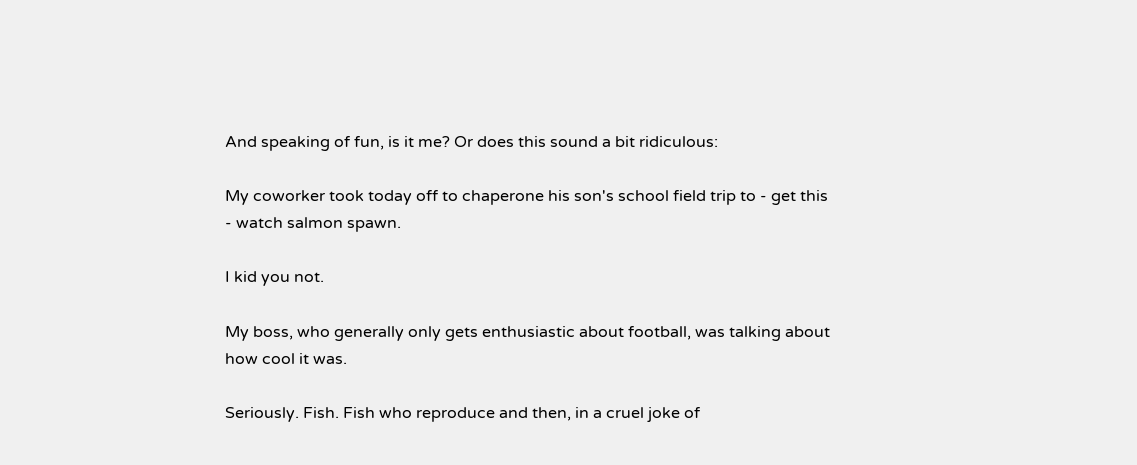And speaking of fun, is it me? Or does this sound a bit ridiculous:

My coworker took today off to chaperone his son's school field trip to - get this - watch salmon spawn.

I kid you not.

My boss, who generally only gets enthusiastic about football, was talking about how cool it was.

Seriously. Fish. Fish who reproduce and then, in a cruel joke of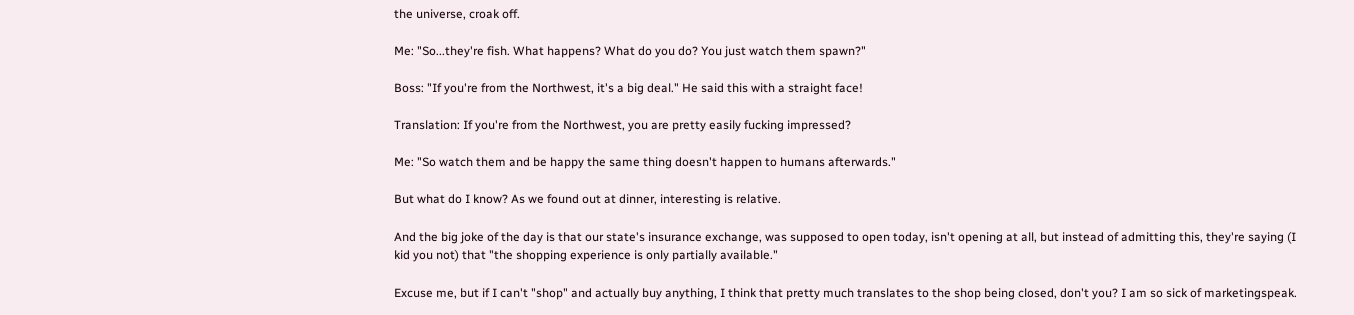the universe, croak off.

Me: "So...they're fish. What happens? What do you do? You just watch them spawn?"

Boss: "If you're from the Northwest, it's a big deal." He said this with a straight face!

Translation: If you're from the Northwest, you are pretty easily fucking impressed?

Me: "So watch them and be happy the same thing doesn't happen to humans afterwards."

But what do I know? As we found out at dinner, interesting is relative.

And the big joke of the day is that our state's insurance exchange, was supposed to open today, isn't opening at all, but instead of admitting this, they're saying (I kid you not) that "the shopping experience is only partially available."

Excuse me, but if I can't "shop" and actually buy anything, I think that pretty much translates to the shop being closed, don't you? I am so sick of marketingspeak.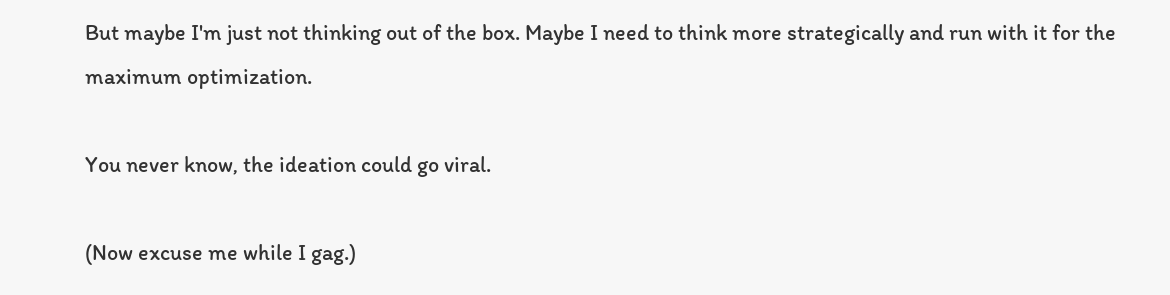But maybe I'm just not thinking out of the box. Maybe I need to think more strategically and run with it for the maximum optimization.

You never know, the ideation could go viral.

(Now excuse me while I gag.)